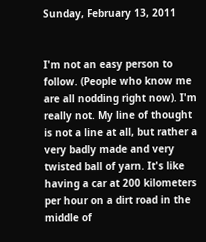Sunday, February 13, 2011


I'm not an easy person to follow. (People who know me are all nodding right now). I'm really not. My line of thought is not a line at all, but rather a very badly made and very twisted ball of yarn. It's like having a car at 200 kilometers per hour on a dirt road in the middle of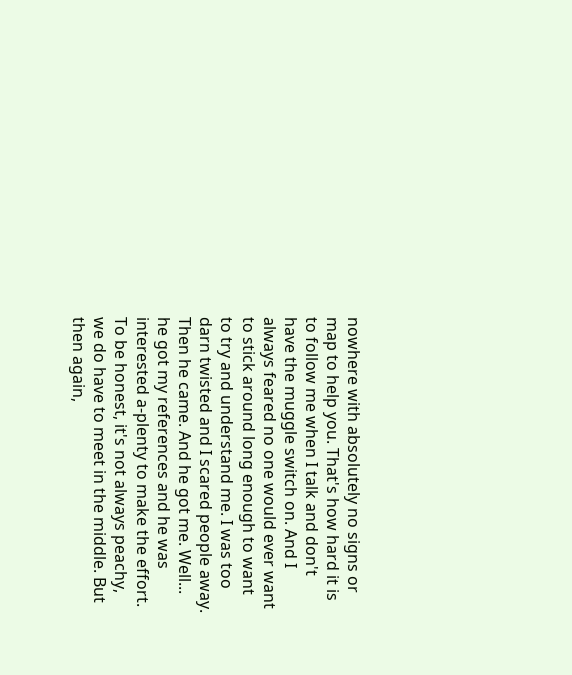nowhere with absolutely no signs or map to help you. That's how hard it is to follow me when I talk and don't have the muggle switch on. And I always feared no one would ever want to stick around long enough to want to try and understand me. I was too darn twisted and I scared people away. Then he came. And he got me. Well... he got my references and he was interested a-plenty to make the effort. To be honest, it's not always peachy, we do have to meet in the middle. But then again,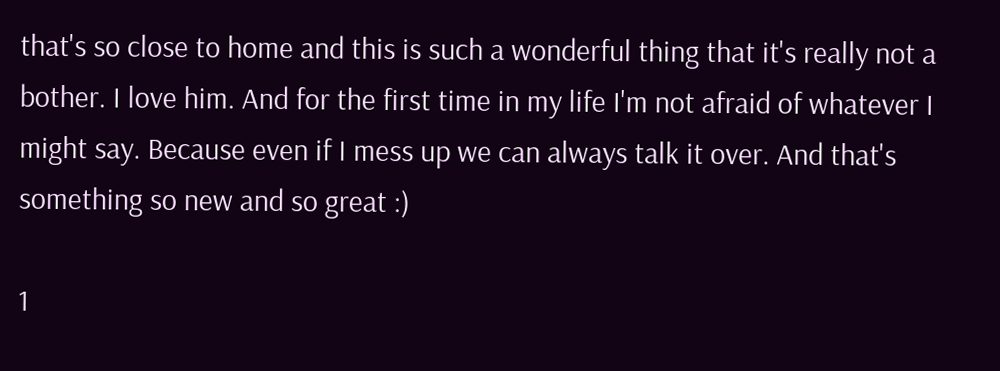that's so close to home and this is such a wonderful thing that it's really not a bother. I love him. And for the first time in my life I'm not afraid of whatever I might say. Because even if I mess up we can always talk it over. And that's something so new and so great :)

1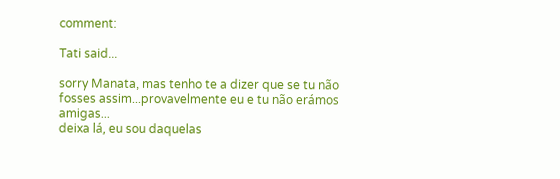comment:

Tati said...

sorry Manata, mas tenho te a dizer que se tu não fosses assim...provavelmente eu e tu não erámos amigas...
deixa lá, eu sou daquelas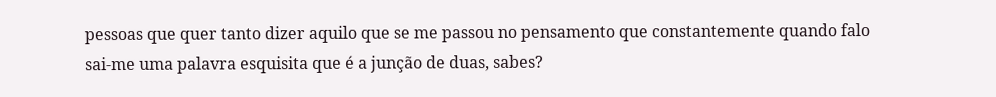pessoas que quer tanto dizer aquilo que se me passou no pensamento que constantemente quando falo sai-me uma palavra esquisita que é a junção de duas, sabes?